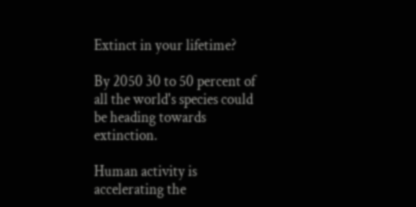Extinct in your lifetime?

By 2050 30 to 50 percent of all the world's species could be heading towards extinction.

Human activity is accelerating the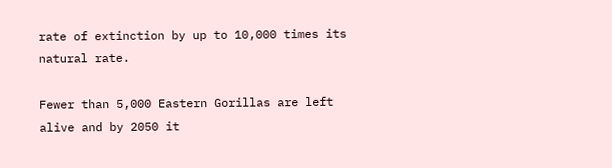rate of extinction by up to 10,000 times its natural rate.

Fewer than 5,000 Eastern Gorillas are left alive and by 2050 it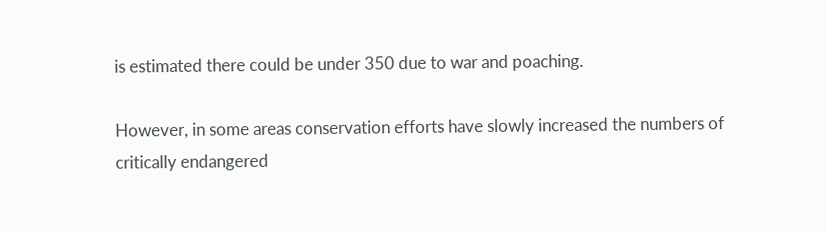is estimated there could be under 350 due to war and poaching.

However, in some areas conservation efforts have slowly increased the numbers of critically endangered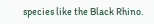species like the Black Rhino.